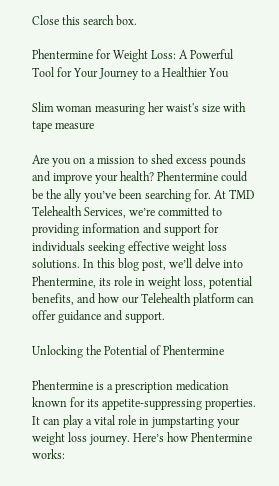Close this search box.

Phentermine for Weight Loss: A Powerful Tool for Your Journey to a Healthier You

Slim woman measuring her waist's size with tape measure

Are you on a mission to shed excess pounds and improve your health? Phentermine could be the ally you’ve been searching for. At TMD Telehealth Services, we’re committed to providing information and support for individuals seeking effective weight loss solutions. In this blog post, we’ll delve into Phentermine, its role in weight loss, potential benefits, and how our Telehealth platform can offer guidance and support.

Unlocking the Potential of Phentermine

Phentermine is a prescription medication known for its appetite-suppressing properties. It can play a vital role in jumpstarting your weight loss journey. Here’s how Phentermine works: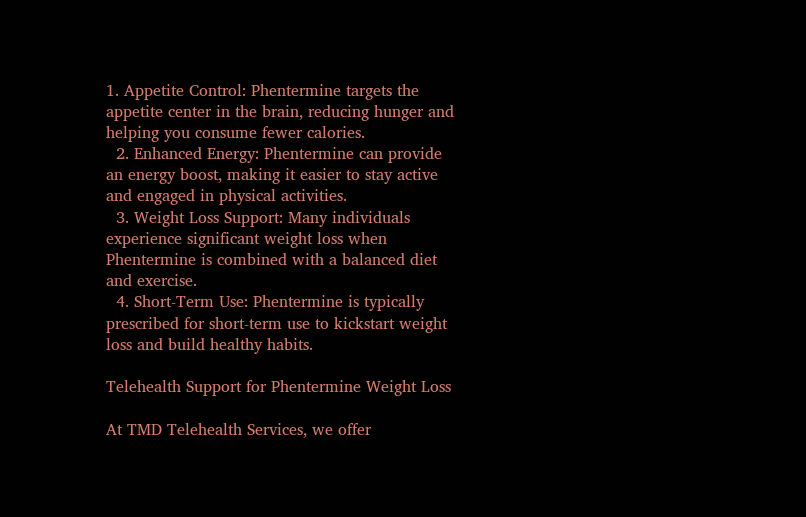1. Appetite Control: Phentermine targets the appetite center in the brain, reducing hunger and helping you consume fewer calories.
  2. Enhanced Energy: Phentermine can provide an energy boost, making it easier to stay active and engaged in physical activities.
  3. Weight Loss Support: Many individuals experience significant weight loss when Phentermine is combined with a balanced diet and exercise.
  4. Short-Term Use: Phentermine is typically prescribed for short-term use to kickstart weight loss and build healthy habits.

Telehealth Support for Phentermine Weight Loss

At TMD Telehealth Services, we offer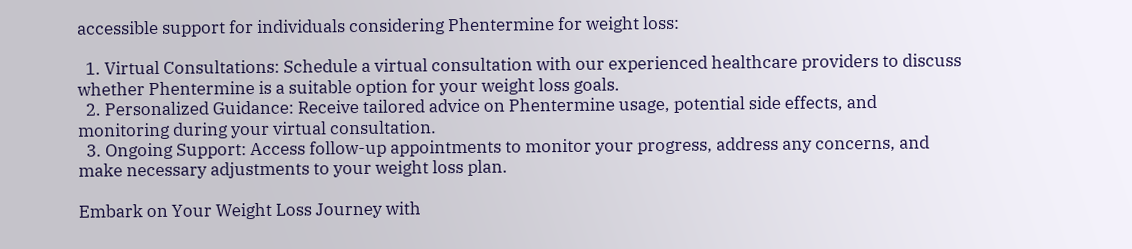accessible support for individuals considering Phentermine for weight loss:

  1. Virtual Consultations: Schedule a virtual consultation with our experienced healthcare providers to discuss whether Phentermine is a suitable option for your weight loss goals.
  2. Personalized Guidance: Receive tailored advice on Phentermine usage, potential side effects, and monitoring during your virtual consultation.
  3. Ongoing Support: Access follow-up appointments to monitor your progress, address any concerns, and make necessary adjustments to your weight loss plan.

Embark on Your Weight Loss Journey with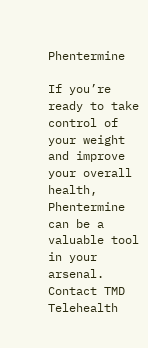Phentermine

If you’re ready to take control of your weight and improve your overall health, Phentermine can be a valuable tool in your arsenal. Contact TMD Telehealth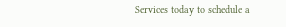Services today to schedule a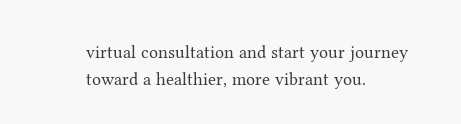virtual consultation and start your journey toward a healthier, more vibrant you.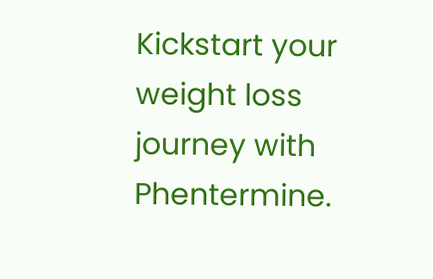Kickstart your weight loss journey with Phentermine.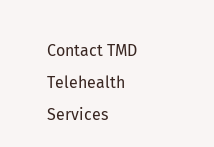Contact TMD Telehealth Services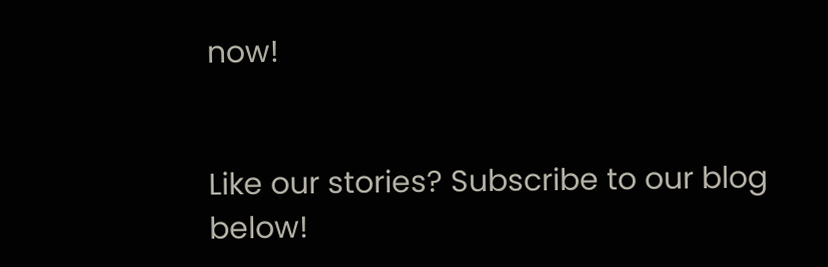now!


Like our stories? Subscribe to our blog below!